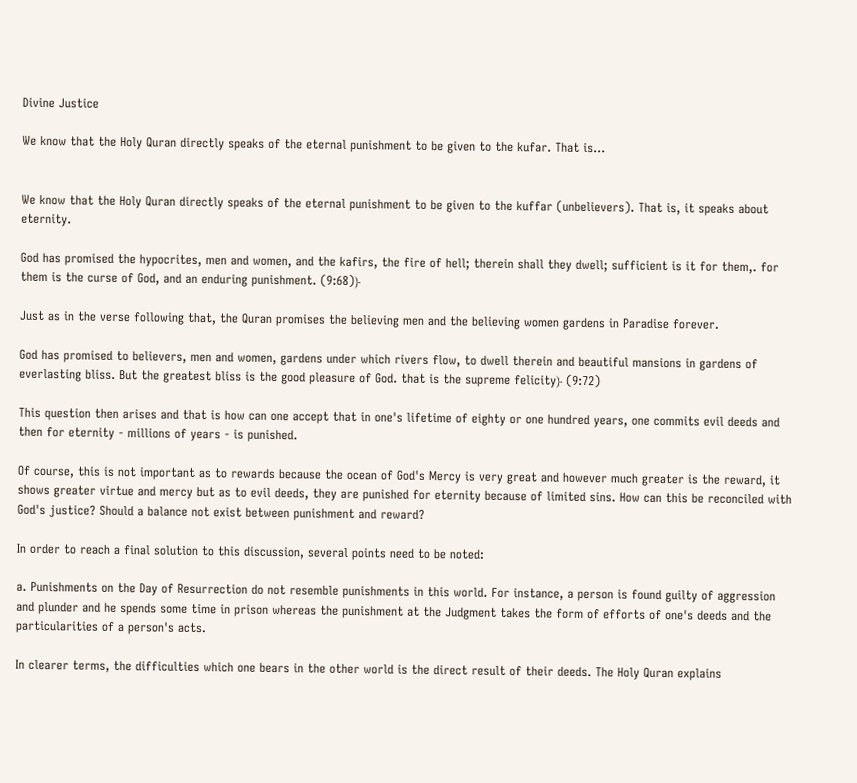Divine Justice

We know that the Holy Quran directly speaks of the eternal punishment to be given to the kufar. That is...


We know that the Holy Quran directly speaks of the eternal punishment to be given to the kuffar (unbelievers). That is, it speaks about eternity.

God has promised the hypocrites, men and women, and the kafirs, the fire of hell; therein shall they dwell; sufficient is it for them,. for them is the curse of God, and an enduring punishment. (9:68)﴿

Just as in the verse following that, the Quran promises the believing men and the believing women gardens in Paradise forever.

God has promised to believers, men and women, gardens under which rivers flow, to dwell therein and beautiful mansions in gardens of everlasting bliss. But the greatest bliss is the good pleasure of God. that is the supreme felicity﴿ (9:72)

This question then arises and that is how can one accept that in one's lifetime of eighty or one hundred years, one commits evil deeds and then for eternity - millions of years - is punished.

Of course, this is not important as to rewards because the ocean of God's Mercy is very great and however much greater is the reward, it shows greater virtue and mercy but as to evil deeds, they are punished for eternity because of limited sins. How can this be reconciled with God's justice? Should a balance not exist between punishment and reward?

In order to reach a final solution to this discussion, several points need to be noted:

a. Punishments on the Day of Resurrection do not resemble punishments in this world. For instance, a person is found guilty of aggression and plunder and he spends some time in prison whereas the punishment at the Judgment takes the form of efforts of one's deeds and the particularities of a person's acts.

In clearer terms, the difficulties which one bears in the other world is the direct result of their deeds. The Holy Quran explains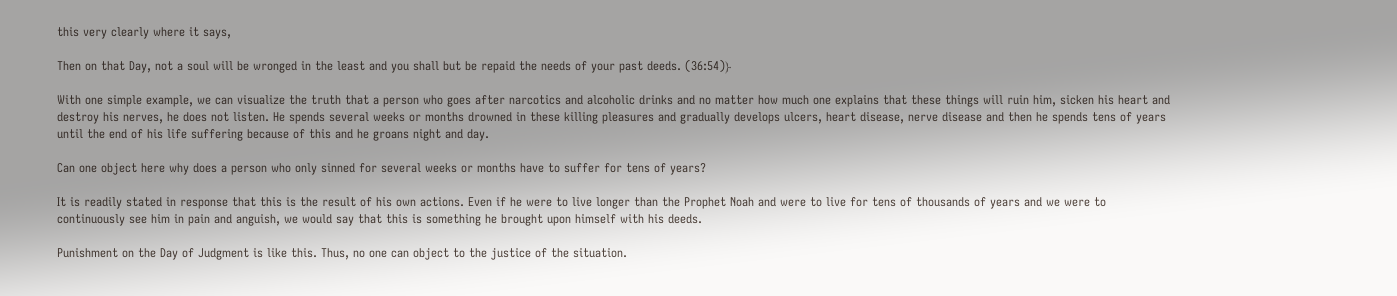this very clearly where it says,

Then on that Day, not a soul will be wronged in the least and you shall but be repaid the needs of your past deeds. (36:54)﴿

With one simple example, we can visualize the truth that a person who goes after narcotics and alcoholic drinks and no matter how much one explains that these things will ruin him, sicken his heart and destroy his nerves, he does not listen. He spends several weeks or months drowned in these killing pleasures and gradually develops ulcers, heart disease, nerve disease and then he spends tens of years until the end of his life suffering because of this and he groans night and day.

Can one object here why does a person who only sinned for several weeks or months have to suffer for tens of years?

It is readily stated in response that this is the result of his own actions. Even if he were to live longer than the Prophet Noah and were to live for tens of thousands of years and we were to continuously see him in pain and anguish, we would say that this is something he brought upon himself with his deeds.

Punishment on the Day of Judgment is like this. Thus, no one can object to the justice of the situation.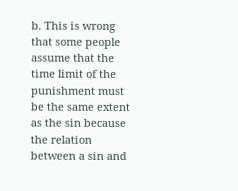b. This is wrong that some people assume that the time limit of the punishment must be the same extent as the sin because the relation between a sin and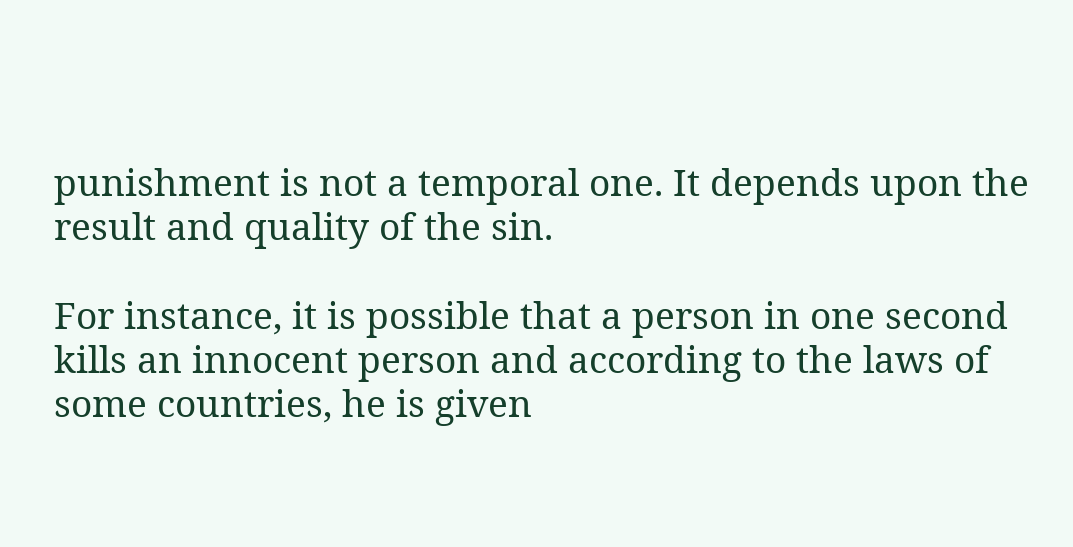punishment is not a temporal one. It depends upon the result and quality of the sin.

For instance, it is possible that a person in one second kills an innocent person and according to the laws of some countries, he is given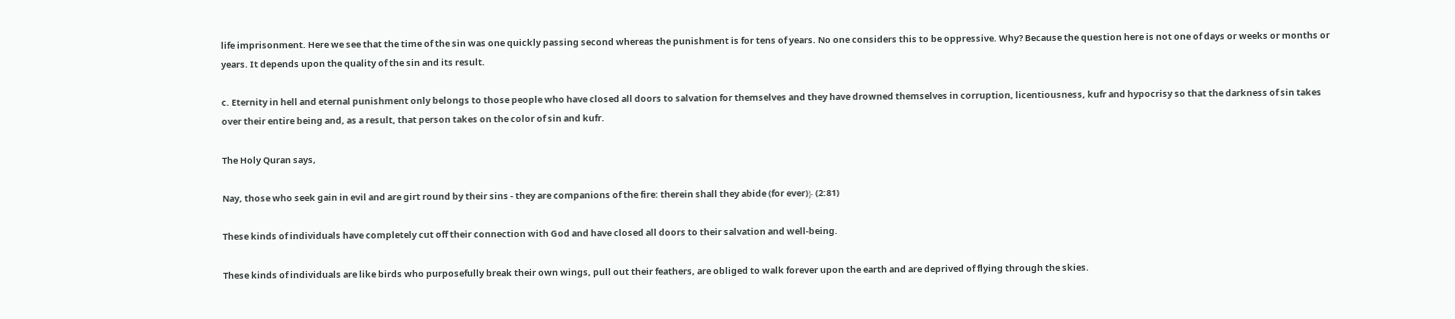life imprisonment. Here we see that the time of the sin was one quickly passing second whereas the punishment is for tens of years. No one considers this to be oppressive. Why? Because the question here is not one of days or weeks or months or years. It depends upon the quality of the sin and its result.

c. Eternity in hell and eternal punishment only belongs to those people who have closed all doors to salvation for themselves and they have drowned themselves in corruption, licentiousness, kufr and hypocrisy so that the darkness of sin takes over their entire being and, as a result, that person takes on the color of sin and kufr.

The Holy Quran says,

Nay, those who seek gain in evil and are girt round by their sins - they are companions of the fire: therein shall they abide (for ever)﴿ (2:81)

These kinds of individuals have completely cut off their connection with God and have closed all doors to their salvation and well-being.

These kinds of individuals are like birds who purposefully break their own wings, pull out their feathers, are obliged to walk forever upon the earth and are deprived of flying through the skies.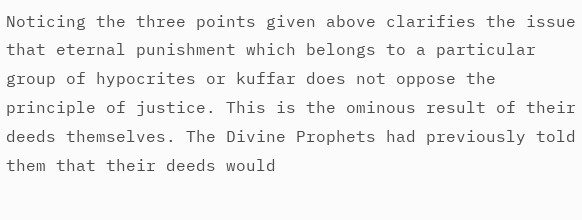Noticing the three points given above clarifies the issue that eternal punishment which belongs to a particular group of hypocrites or kuffar does not oppose the principle of justice. This is the ominous result of their deeds themselves. The Divine Prophets had previously told them that their deeds would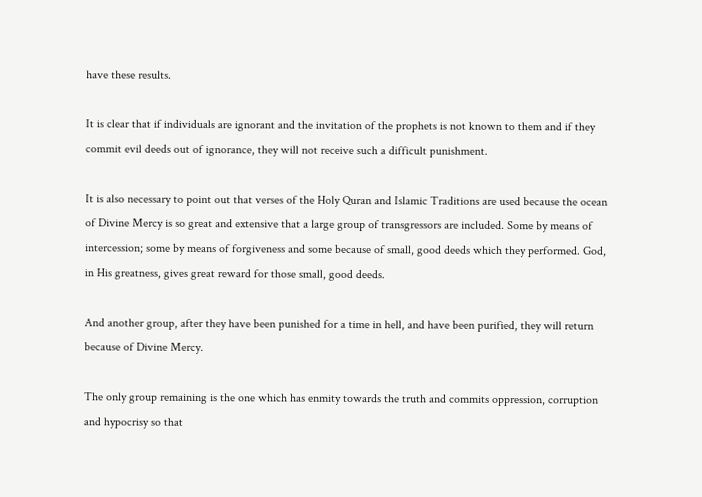have these results.

It is clear that if individuals are ignorant and the invitation of the prophets is not known to them and if they commit evil deeds out of ignorance, they will not receive such a difficult punishment.

It is also necessary to point out that verses of the Holy Quran and Islamic Traditions are used because the ocean of Divine Mercy is so great and extensive that a large group of transgressors are included. Some by means of intercession; some by means of forgiveness and some because of small, good deeds which they performed. God, in His greatness, gives great reward for those small, good deeds.

And another group, after they have been punished for a time in hell, and have been purified, they will return because of Divine Mercy.

The only group remaining is the one which has enmity towards the truth and commits oppression, corruption and hypocrisy so that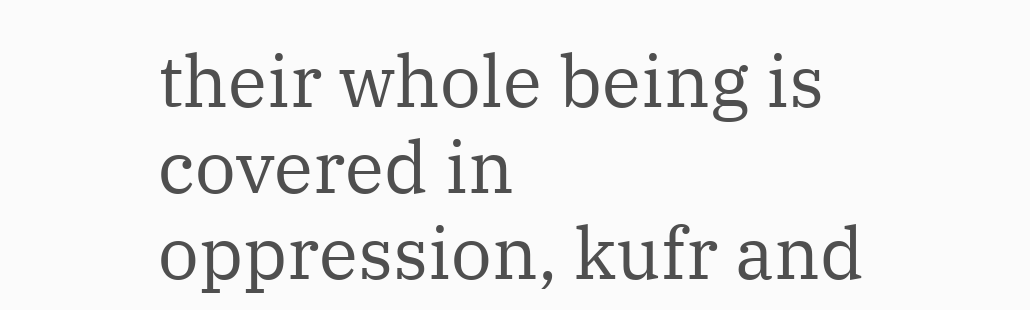their whole being is covered in oppression, kufr and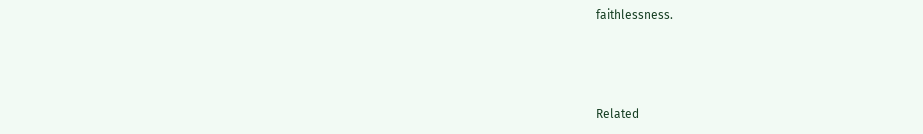faithlessness.



Related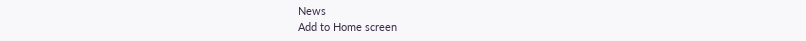News
Add to Home screen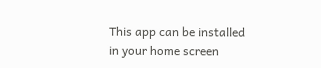This app can be installed in your home screen